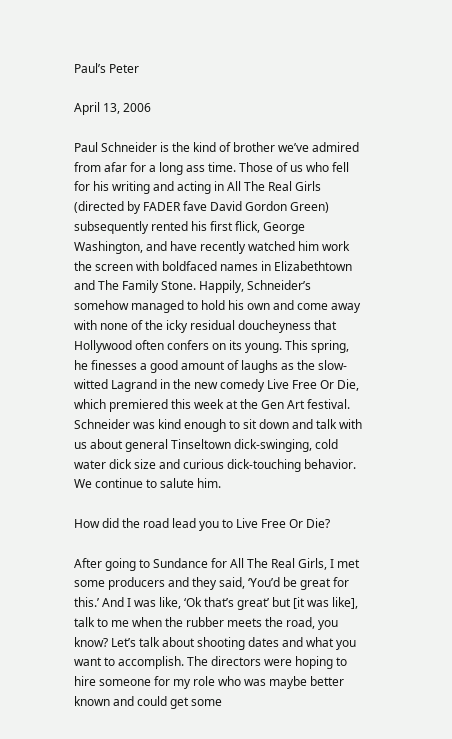Paul’s Peter

April 13, 2006

Paul Schneider is the kind of brother we’ve admired from afar for a long ass time. Those of us who fell for his writing and acting in All The Real Girls (directed by FADER fave David Gordon Green) subsequently rented his first flick, George Washington, and have recently watched him work the screen with boldfaced names in Elizabethtown and The Family Stone. Happily, Schneider’s somehow managed to hold his own and come away with none of the icky residual doucheyness that Hollywood often confers on its young. This spring, he finesses a good amount of laughs as the slow-witted Lagrand in the new comedy Live Free Or Die, which premiered this week at the Gen Art festival. Schneider was kind enough to sit down and talk with us about general Tinseltown dick-swinging, cold water dick size and curious dick-touching behavior. We continue to salute him.

How did the road lead you to Live Free Or Die?

After going to Sundance for All The Real Girls, I met some producers and they said, ‘You’d be great for this.’ And I was like, ‘Ok that’s great’ but [it was like], talk to me when the rubber meets the road, you know? Let’s talk about shooting dates and what you want to accomplish. The directors were hoping to hire someone for my role who was maybe better known and could get some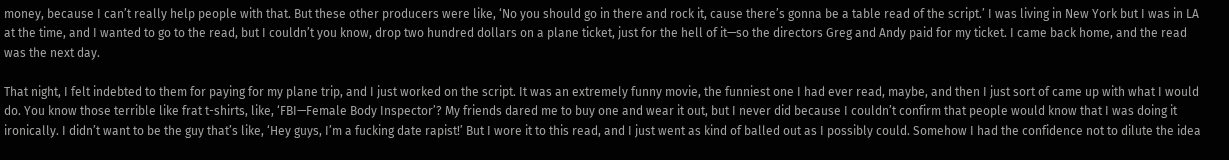money, because I can’t really help people with that. But these other producers were like, ‘No you should go in there and rock it, cause there’s gonna be a table read of the script.’ I was living in New York but I was in LA at the time, and I wanted to go to the read, but I couldn’t you know, drop two hundred dollars on a plane ticket, just for the hell of it—so the directors Greg and Andy paid for my ticket. I came back home, and the read was the next day.

That night, I felt indebted to them for paying for my plane trip, and I just worked on the script. It was an extremely funny movie, the funniest one I had ever read, maybe, and then I just sort of came up with what I would do. You know those terrible like frat t-shirts, like, ‘FBI—Female Body Inspector’? My friends dared me to buy one and wear it out, but I never did because I couldn’t confirm that people would know that I was doing it ironically. I didn’t want to be the guy that’s like, ‘Hey guys, I’m a fucking date rapist!’ But I wore it to this read, and I just went as kind of balled out as I possibly could. Somehow I had the confidence not to dilute the idea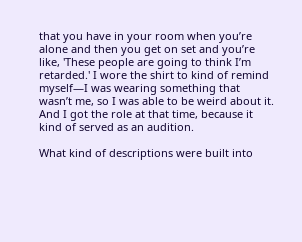that you have in your room when you’re alone and then you get on set and you’re like, 'These people are going to think I’m retarded.' I wore the shirt to kind of remind myself—I was wearing something that wasn’t me, so I was able to be weird about it. And I got the role at that time, because it kind of served as an audition.

What kind of descriptions were built into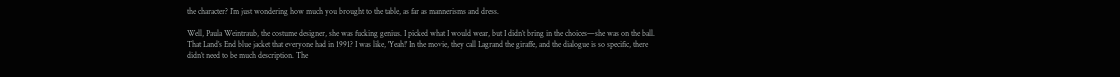the character? I’m just wondering how much you brought to the table, as far as mannerisms and dress.

Well, Paula Weintraub, the costume designer, she was fucking genius. I picked what I would wear, but I didn’t bring in the choices—she was on the ball. That Land’s End blue jacket that everyone had in 1991? I was like, 'Yeah!' In the movie, they call Lagrand the giraffe, and the dialogue is so specific, there didn’t need to be much description. The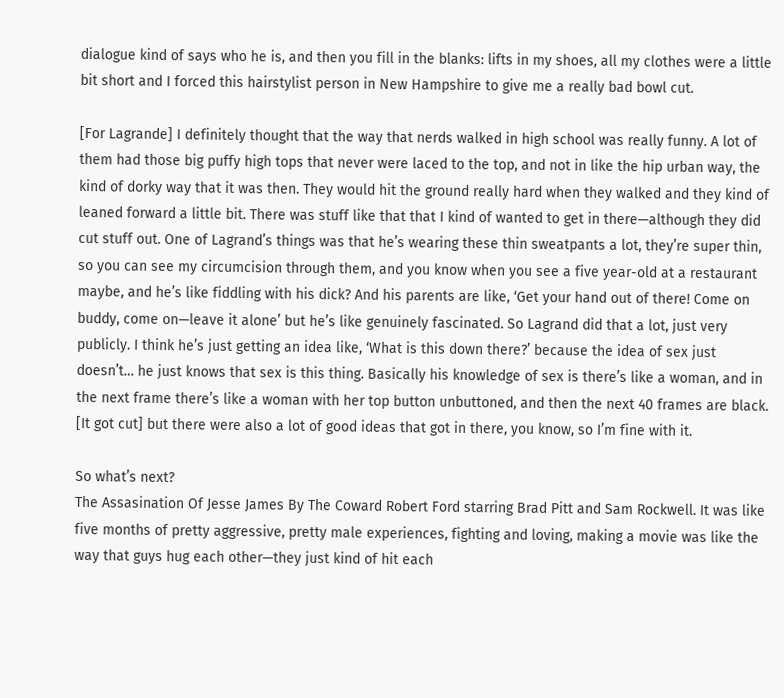dialogue kind of says who he is, and then you fill in the blanks: lifts in my shoes, all my clothes were a little bit short and I forced this hairstylist person in New Hampshire to give me a really bad bowl cut.

[For Lagrande] I definitely thought that the way that nerds walked in high school was really funny. A lot of them had those big puffy high tops that never were laced to the top, and not in like the hip urban way, the kind of dorky way that it was then. They would hit the ground really hard when they walked and they kind of leaned forward a little bit. There was stuff like that that I kind of wanted to get in there—although they did cut stuff out. One of Lagrand’s things was that he’s wearing these thin sweatpants a lot, they’re super thin, so you can see my circumcision through them, and you know when you see a five year-old at a restaurant maybe, and he’s like fiddling with his dick? And his parents are like, ‘Get your hand out of there! Come on buddy, come on—leave it alone’ but he’s like genuinely fascinated. So Lagrand did that a lot, just very publicly. I think he’s just getting an idea like, ‘What is this down there?’ because the idea of sex just doesn’t… he just knows that sex is this thing. Basically his knowledge of sex is there’s like a woman, and in the next frame there’s like a woman with her top button unbuttoned, and then the next 40 frames are black. [It got cut] but there were also a lot of good ideas that got in there, you know, so I’m fine with it.

So what’s next?
The Assasination Of Jesse James By The Coward Robert Ford starring Brad Pitt and Sam Rockwell. It was like five months of pretty aggressive, pretty male experiences, fighting and loving, making a movie was like the way that guys hug each other—they just kind of hit each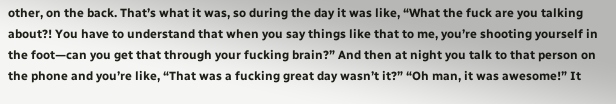other, on the back. That’s what it was, so during the day it was like, “What the fuck are you talking about?! You have to understand that when you say things like that to me, you’re shooting yourself in the foot—can you get that through your fucking brain?” And then at night you talk to that person on the phone and you’re like, “That was a fucking great day wasn’t it?” “Oh man, it was awesome!” It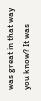was great in that way you know? It was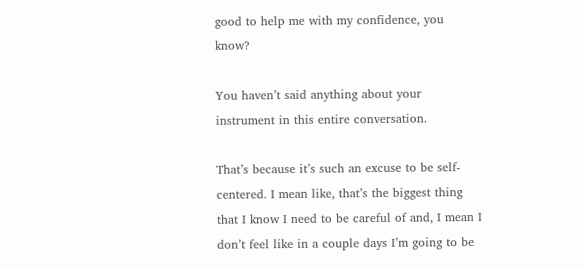good to help me with my confidence, you know?

You haven’t said anything about your instrument in this entire conversation.

That’s because it’s such an excuse to be self-centered. I mean like, that’s the biggest thing that I know I need to be careful of and, I mean I don’t feel like in a couple days I’m going to be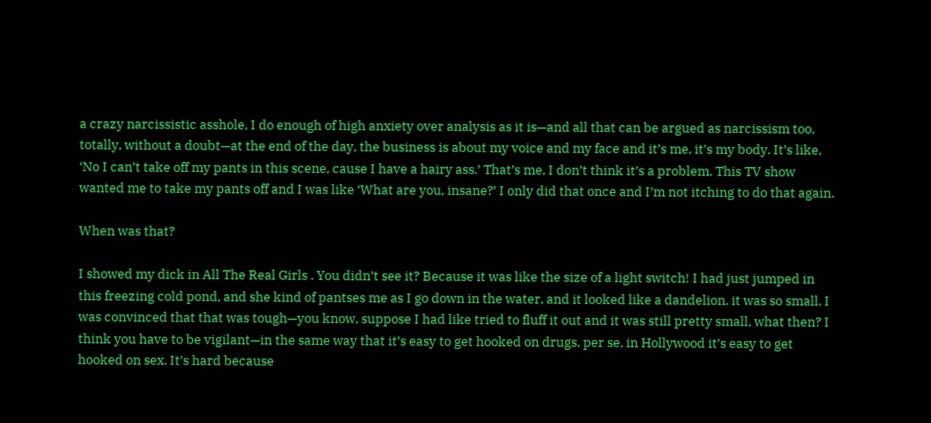a crazy narcissistic asshole, I do enough of high anxiety over analysis as it is—and all that can be argued as narcissism too, totally, without a doubt—at the end of the day, the business is about my voice and my face and it’s me, it’s my body. It’s like, ‘No I can’t take off my pants in this scene, cause I have a hairy ass.’ That’s me, I don’t think it’s a problem. This TV show wanted me to take my pants off and I was like ‘What are you, insane?’ I only did that once and I’m not itching to do that again.

When was that?

I showed my dick in All The Real Girls . You didn’t see it? Because it was like the size of a light switch! I had just jumped in this freezing cold pond, and she kind of pantses me as I go down in the water, and it looked like a dandelion, it was so small. I was convinced that that was tough—you know, suppose I had like tried to fluff it out and it was still pretty small, what then? I think you have to be vigilant—in the same way that it’s easy to get hooked on drugs, per se, in Hollywood it’s easy to get hooked on sex. It’s hard because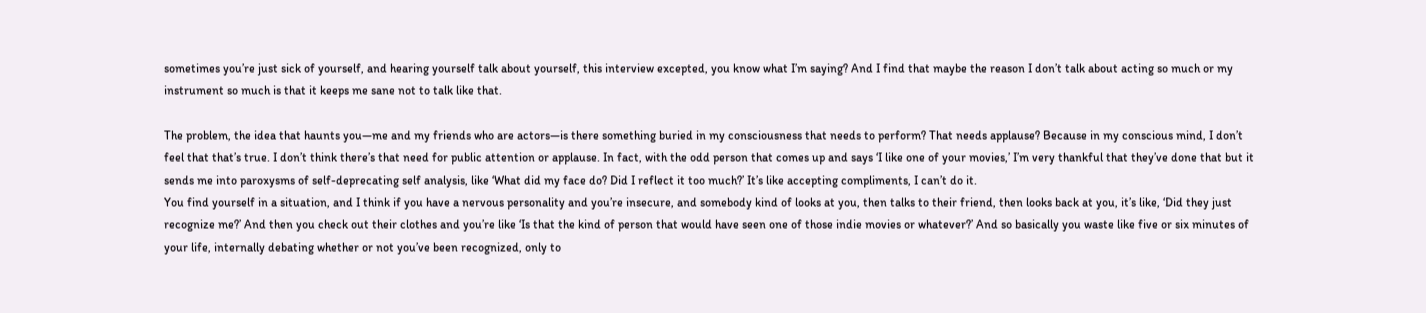sometimes you’re just sick of yourself, and hearing yourself talk about yourself, this interview excepted, you know what I’m saying? And I find that maybe the reason I don’t talk about acting so much or my instrument so much is that it keeps me sane not to talk like that.

The problem, the idea that haunts you—me and my friends who are actors—is there something buried in my consciousness that needs to perform? That needs applause? Because in my conscious mind, I don’t feel that that’s true. I don’t think there’s that need for public attention or applause. In fact, with the odd person that comes up and says ‘I like one of your movies,’ I’m very thankful that they’ve done that but it sends me into paroxysms of self-deprecating self analysis, like ‘What did my face do? Did I reflect it too much?’ It’s like accepting compliments, I can’t do it.
You find yourself in a situation, and I think if you have a nervous personality and you’re insecure, and somebody kind of looks at you, then talks to their friend, then looks back at you, it’s like, ‘Did they just recognize me?’ And then you check out their clothes and you’re like ‘Is that the kind of person that would have seen one of those indie movies or whatever?’ And so basically you waste like five or six minutes of your life, internally debating whether or not you’ve been recognized, only to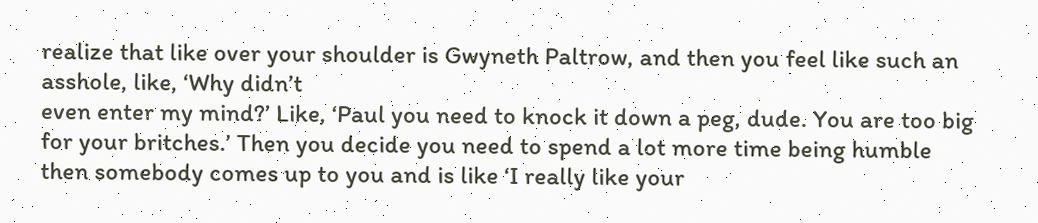realize that like over your shoulder is Gwyneth Paltrow, and then you feel like such an asshole, like, ‘Why didn’t
even enter my mind?’ Like, ‘Paul you need to knock it down a peg, dude. You are too big for your britches.’ Then you decide you need to spend a lot more time being humble then somebody comes up to you and is like ‘I really like your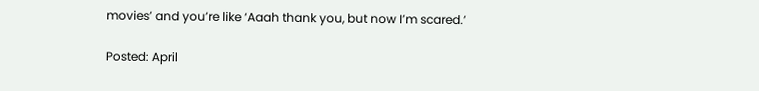movies’ and you’re like ‘Aaah thank you, but now I’m scared.’

Posted: April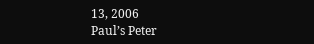13, 2006
Paul’s Peter